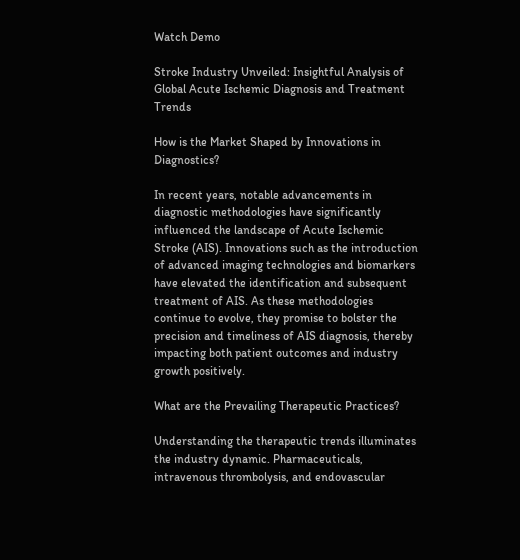Watch Demo

Stroke Industry Unveiled: Insightful Analysis of Global Acute Ischemic Diagnosis and Treatment Trends

How is the Market Shaped by Innovations in Diagnostics?

In recent years, notable advancements in diagnostic methodologies have significantly influenced the landscape of Acute Ischemic Stroke (AIS). Innovations such as the introduction of advanced imaging technologies and biomarkers have elevated the identification and subsequent treatment of AIS. As these methodologies continue to evolve, they promise to bolster the precision and timeliness of AIS diagnosis, thereby impacting both patient outcomes and industry growth positively.

What are the Prevailing Therapeutic Practices?

Understanding the therapeutic trends illuminates the industry dynamic. Pharmaceuticals, intravenous thrombolysis, and endovascular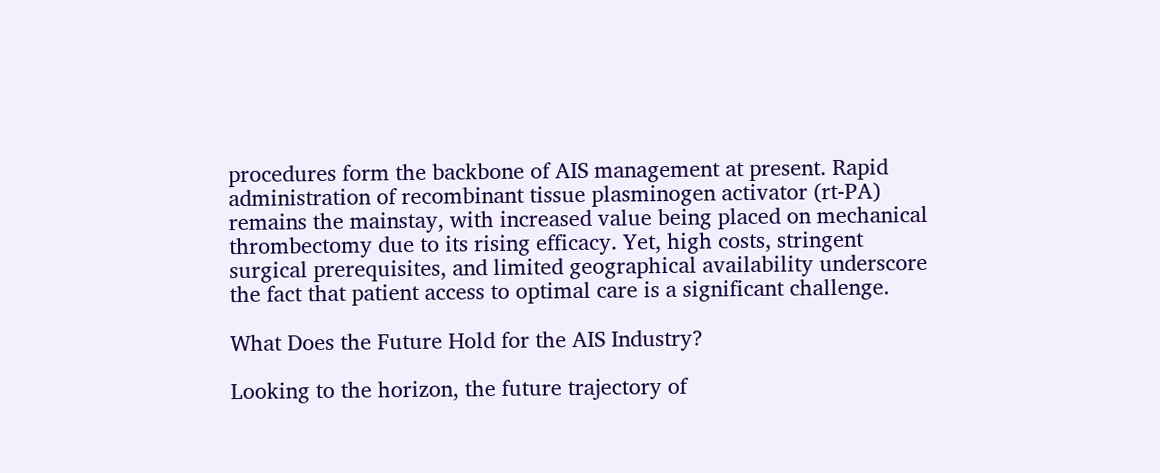procedures form the backbone of AIS management at present. Rapid administration of recombinant tissue plasminogen activator (rt-PA) remains the mainstay, with increased value being placed on mechanical thrombectomy due to its rising efficacy. Yet, high costs, stringent surgical prerequisites, and limited geographical availability underscore the fact that patient access to optimal care is a significant challenge.

What Does the Future Hold for the AIS Industry?

Looking to the horizon, the future trajectory of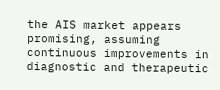the AIS market appears promising, assuming continuous improvements in diagnostic and therapeutic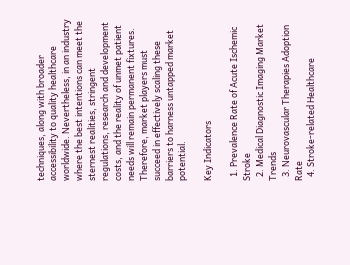techniques, along with broader accessibility to quality healthcare worldwide. Nevertheless, in an industry where the best intentions can meet the sternest realities, stringent regulations, research and development costs, and the reality of unmet patient needs will remain permanent fixtures. Therefore, market players must succeed in effectively scaling these barriers to harness untapped market potential.

Key Indicators

  1. Prevalence Rate of Acute Ischemic Stroke
  2. Medical Diagnostic Imaging Market Trends
  3. Neurovascular Therapies Adoption Rate
  4. Stroke-related Healthcare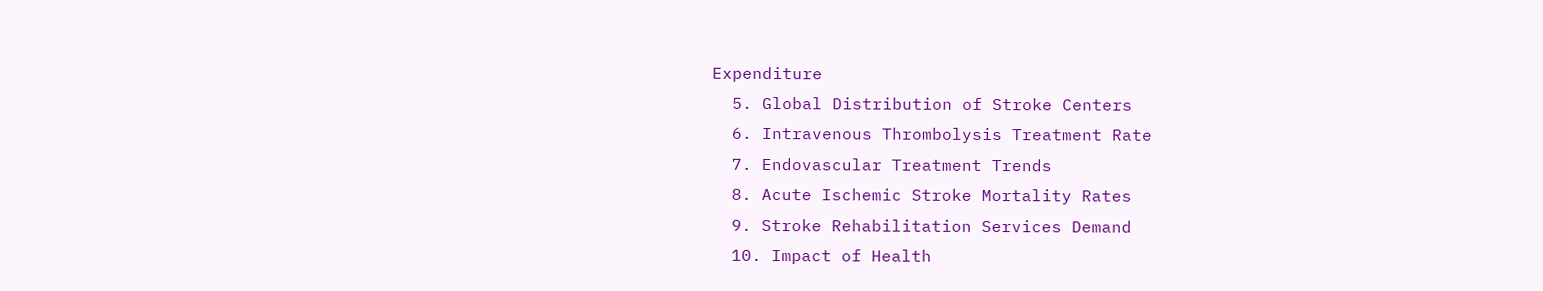Expenditure
  5. Global Distribution of Stroke Centers
  6. Intravenous Thrombolysis Treatment Rate
  7. Endovascular Treatment Trends
  8. Acute Ischemic Stroke Mortality Rates
  9. Stroke Rehabilitation Services Demand
  10. Impact of Health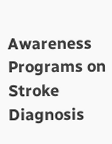Awareness Programs on Stroke Diagnosis